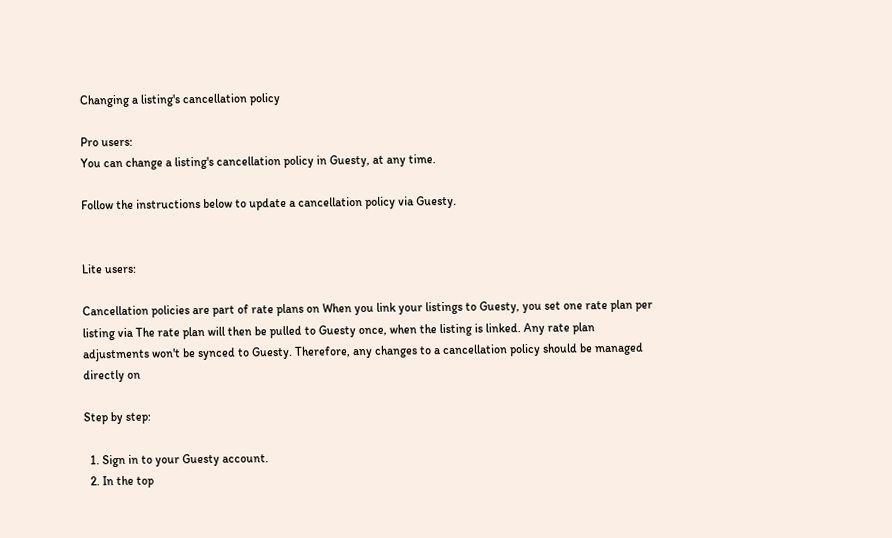Changing a listing's cancellation policy

Pro users:
You can change a listing's cancellation policy in Guesty, at any time.

Follow the instructions below to update a cancellation policy via Guesty.


Lite users:

Cancellation policies are part of rate plans on When you link your listings to Guesty, you set one rate plan per listing via The rate plan will then be pulled to Guesty once, when the listing is linked. Any rate plan adjustments won't be synced to Guesty. Therefore, any changes to a cancellation policy should be managed directly on

Step by step:

  1. Sign in to your Guesty account.
  2. In the top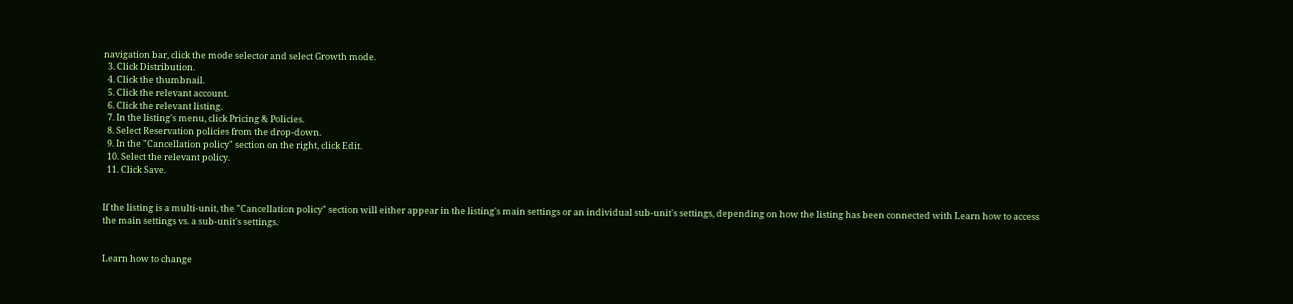navigation bar, click the mode selector and select Growth mode.
  3. Click Distribution.
  4. Click the thumbnail.
  5. Click the relevant account.
  6. Click the relevant listing.
  7. In the listing's menu, click Pricing & Policies.
  8. Select Reservation policies from the drop-down.
  9. In the "Cancellation policy" section on the right, click Edit.
  10. Select the relevant policy.
  11. Click Save.


If the listing is a multi-unit, the "Cancellation policy" section will either appear in the listing's main settings or an individual sub-unit's settings, depending on how the listing has been connected with Learn how to access the main settings vs. a sub-unit's settings.


Learn how to change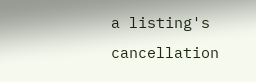a listing's cancellation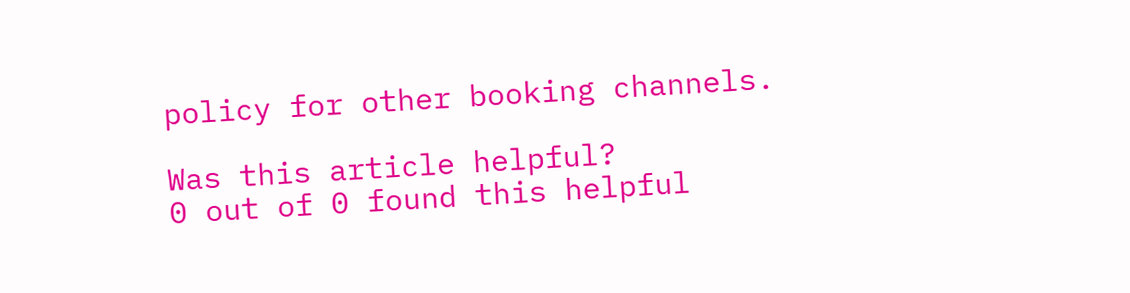policy for other booking channels.

Was this article helpful?
0 out of 0 found this helpful